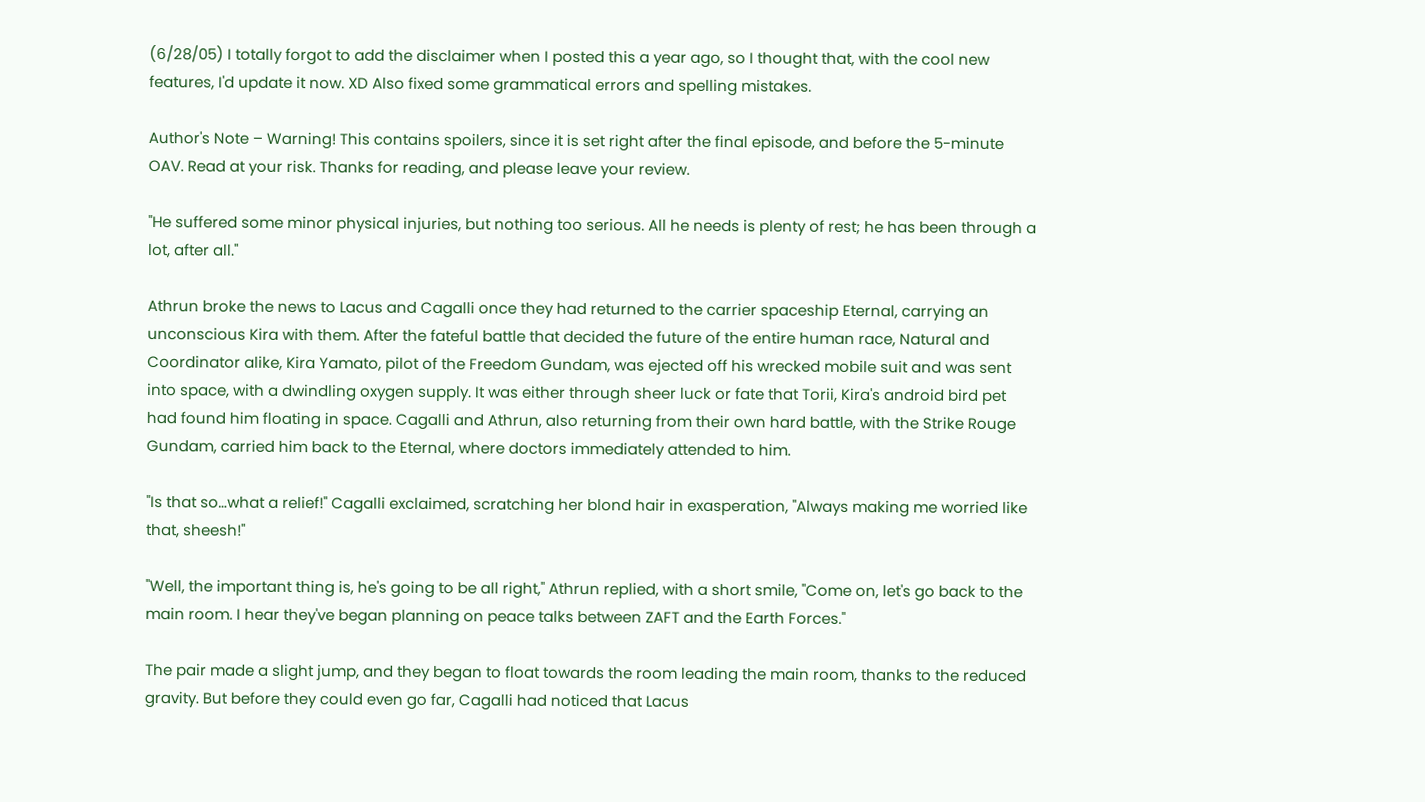(6/28/05) I totally forgot to add the disclaimer when I posted this a year ago, so I thought that, with the cool new features, I'd update it now. XD Also fixed some grammatical errors and spelling mistakes.

Author's Note – Warning! This contains spoilers, since it is set right after the final episode, and before the 5-minute OAV. Read at your risk. Thanks for reading, and please leave your review.

"He suffered some minor physical injuries, but nothing too serious. All he needs is plenty of rest; he has been through a lot, after all."

Athrun broke the news to Lacus and Cagalli once they had returned to the carrier spaceship Eternal, carrying an unconscious Kira with them. After the fateful battle that decided the future of the entire human race, Natural and Coordinator alike, Kira Yamato, pilot of the Freedom Gundam, was ejected off his wrecked mobile suit and was sent into space, with a dwindling oxygen supply. It was either through sheer luck or fate that Torii, Kira's android bird pet had found him floating in space. Cagalli and Athrun, also returning from their own hard battle, with the Strike Rouge Gundam, carried him back to the Eternal, where doctors immediately attended to him.

"Is that so…what a relief!" Cagalli exclaimed, scratching her blond hair in exasperation, "Always making me worried like that, sheesh!"

"Well, the important thing is, he's going to be all right," Athrun replied, with a short smile, "Come on, let's go back to the main room. I hear they've began planning on peace talks between ZAFT and the Earth Forces."

The pair made a slight jump, and they began to float towards the room leading the main room, thanks to the reduced gravity. But before they could even go far, Cagalli had noticed that Lacus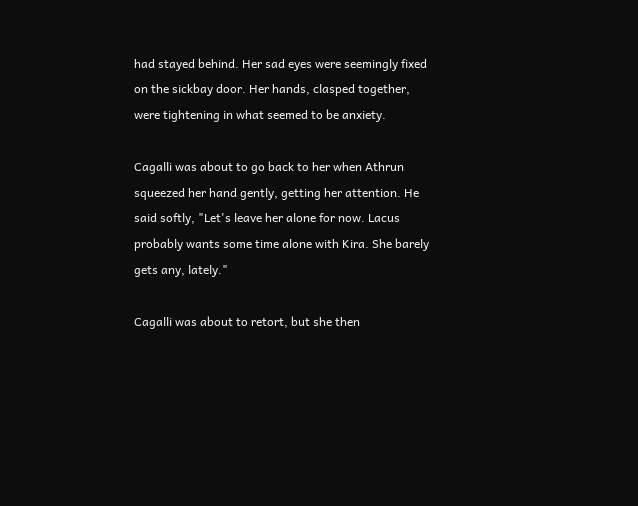had stayed behind. Her sad eyes were seemingly fixed on the sickbay door. Her hands, clasped together, were tightening in what seemed to be anxiety.

Cagalli was about to go back to her when Athrun squeezed her hand gently, getting her attention. He said softly, "Let's leave her alone for now. Lacus probably wants some time alone with Kira. She barely gets any, lately."

Cagalli was about to retort, but she then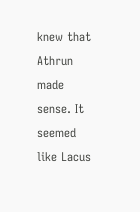knew that Athrun made sense. It seemed like Lacus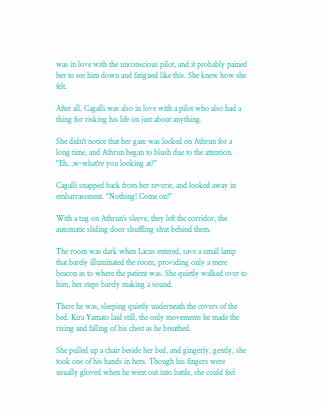was in love with the unconscious pilot, and it probably pained her to see him down and fatigued like this. She knew how she felt.

After all, Cagalli was also in love with a pilot who also had a thing for risking his life on just about anything.

She didn't notice that her gaze was locked on Athrun for a long time, and Athrun began to blush due to the attention. "Eh…w-what're you looking at?"

Cagalli snapped back from her reverie, and looked away in embarrassment. "Nothing! Come on!"

With a tug on Athrun's sleeve, they left the corridor, the automatic sliding door shuffling shut behind them.

The room was dark when Lacus entered, save a small lamp that barely illuminated the room, providing only a mere beacon as to where the patient was. She quietly walked over to him, her steps barely making a sound.

There he was, sleeping quietly underneath the covers of the bed. Kira Yamato laid still, the only movements he made the rising and falling of his chest as he breathed.

She pulled up a chair beside her bed, and gingerly, gently, she took one of his hands in hers. Though his fingers were usually gloved when he went out into battle, she could feel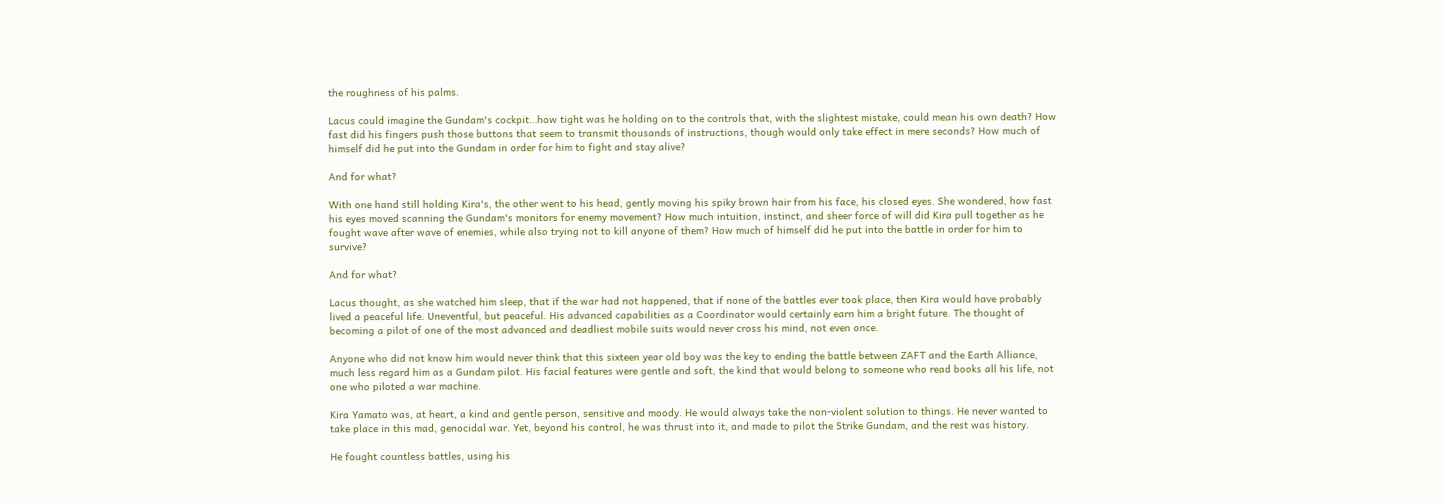the roughness of his palms.

Lacus could imagine the Gundam's cockpit…how tight was he holding on to the controls that, with the slightest mistake, could mean his own death? How fast did his fingers push those buttons that seem to transmit thousands of instructions, though would only take effect in mere seconds? How much of himself did he put into the Gundam in order for him to fight and stay alive?

And for what?

With one hand still holding Kira's, the other went to his head, gently moving his spiky brown hair from his face, his closed eyes. She wondered, how fast his eyes moved scanning the Gundam's monitors for enemy movement? How much intuition, instinct, and sheer force of will did Kira pull together as he fought wave after wave of enemies, while also trying not to kill anyone of them? How much of himself did he put into the battle in order for him to survive?

And for what?

Lacus thought, as she watched him sleep, that if the war had not happened, that if none of the battles ever took place, then Kira would have probably lived a peaceful life. Uneventful, but peaceful. His advanced capabilities as a Coordinator would certainly earn him a bright future. The thought of becoming a pilot of one of the most advanced and deadliest mobile suits would never cross his mind, not even once.

Anyone who did not know him would never think that this sixteen year old boy was the key to ending the battle between ZAFT and the Earth Alliance, much less regard him as a Gundam pilot. His facial features were gentle and soft, the kind that would belong to someone who read books all his life, not one who piloted a war machine.

Kira Yamato was, at heart, a kind and gentle person, sensitive and moody. He would always take the non-violent solution to things. He never wanted to take place in this mad, genocidal war. Yet, beyond his control, he was thrust into it, and made to pilot the Strike Gundam, and the rest was history.

He fought countless battles, using his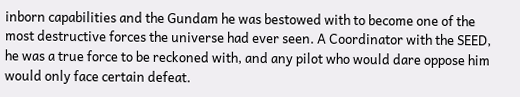inborn capabilities and the Gundam he was bestowed with to become one of the most destructive forces the universe had ever seen. A Coordinator with the SEED, he was a true force to be reckoned with, and any pilot who would dare oppose him would only face certain defeat.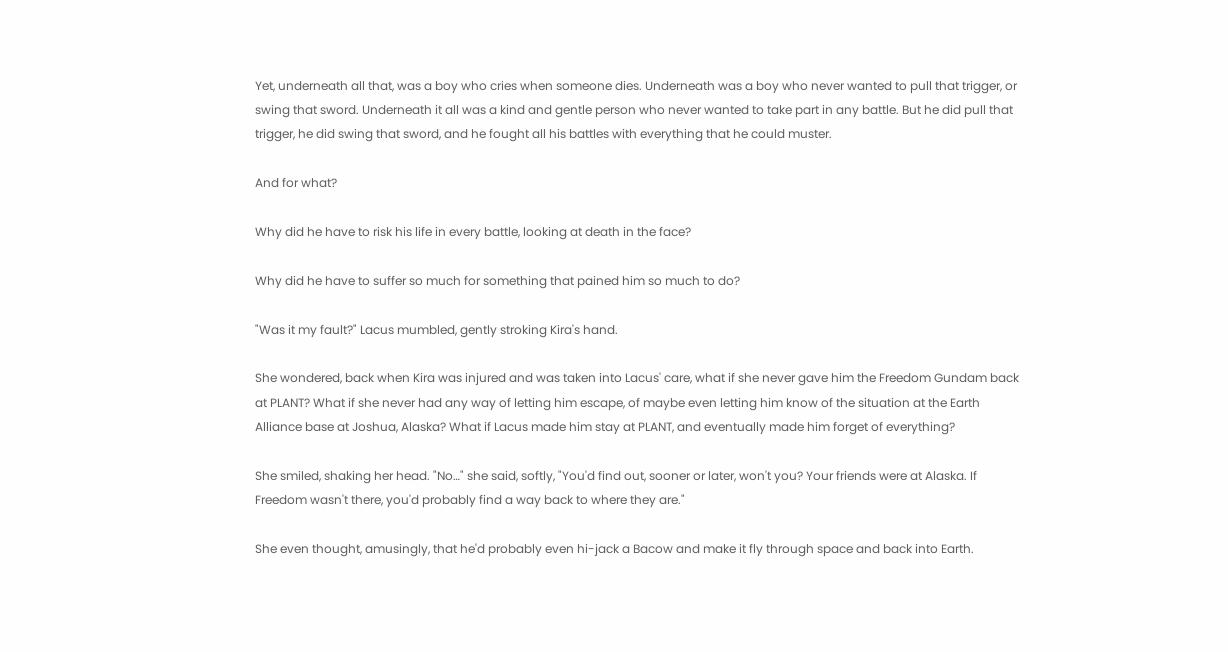Yet, underneath all that, was a boy who cries when someone dies. Underneath was a boy who never wanted to pull that trigger, or swing that sword. Underneath it all was a kind and gentle person who never wanted to take part in any battle. But he did pull that trigger, he did swing that sword, and he fought all his battles with everything that he could muster.

And for what?

Why did he have to risk his life in every battle, looking at death in the face?

Why did he have to suffer so much for something that pained him so much to do?

"Was it my fault?" Lacus mumbled, gently stroking Kira's hand.

She wondered, back when Kira was injured and was taken into Lacus' care, what if she never gave him the Freedom Gundam back at PLANT? What if she never had any way of letting him escape, of maybe even letting him know of the situation at the Earth Alliance base at Joshua, Alaska? What if Lacus made him stay at PLANT, and eventually made him forget of everything?

She smiled, shaking her head. "No…" she said, softly, "You'd find out, sooner or later, won't you? Your friends were at Alaska. If Freedom wasn't there, you'd probably find a way back to where they are."

She even thought, amusingly, that he'd probably even hi-jack a Bacow and make it fly through space and back into Earth.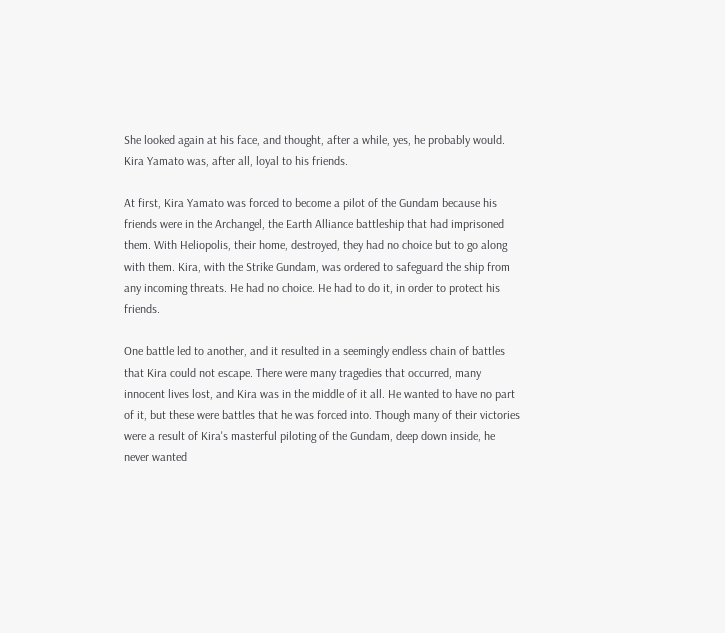She looked again at his face, and thought, after a while, yes, he probably would. Kira Yamato was, after all, loyal to his friends.

At first, Kira Yamato was forced to become a pilot of the Gundam because his friends were in the Archangel, the Earth Alliance battleship that had imprisoned them. With Heliopolis, their home, destroyed, they had no choice but to go along with them. Kira, with the Strike Gundam, was ordered to safeguard the ship from any incoming threats. He had no choice. He had to do it, in order to protect his friends.

One battle led to another, and it resulted in a seemingly endless chain of battles that Kira could not escape. There were many tragedies that occurred, many innocent lives lost, and Kira was in the middle of it all. He wanted to have no part of it, but these were battles that he was forced into. Though many of their victories were a result of Kira's masterful piloting of the Gundam, deep down inside, he never wanted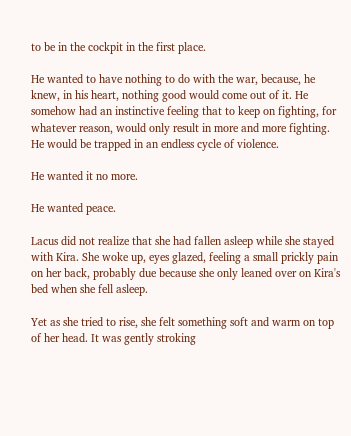to be in the cockpit in the first place.

He wanted to have nothing to do with the war, because, he knew, in his heart, nothing good would come out of it. He somehow had an instinctive feeling that to keep on fighting, for whatever reason, would only result in more and more fighting. He would be trapped in an endless cycle of violence.

He wanted it no more.

He wanted peace.

Lacus did not realize that she had fallen asleep while she stayed with Kira. She woke up, eyes glazed, feeling a small prickly pain on her back, probably due because she only leaned over on Kira's bed when she fell asleep.

Yet as she tried to rise, she felt something soft and warm on top of her head. It was gently stroking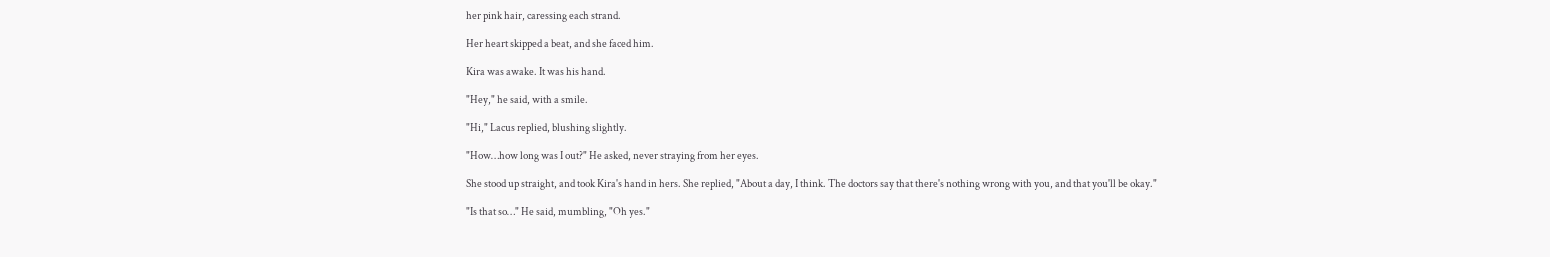her pink hair, caressing each strand.

Her heart skipped a beat, and she faced him.

Kira was awake. It was his hand.

"Hey," he said, with a smile.

"Hi," Lacus replied, blushing slightly.

"How…how long was I out?" He asked, never straying from her eyes.

She stood up straight, and took Kira's hand in hers. She replied, "About a day, I think. The doctors say that there's nothing wrong with you, and that you'll be okay."

"Is that so…" He said, mumbling, "Oh yes."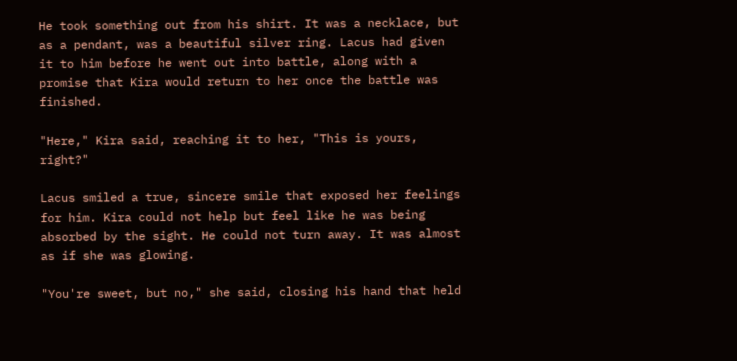He took something out from his shirt. It was a necklace, but as a pendant, was a beautiful silver ring. Lacus had given it to him before he went out into battle, along with a promise that Kira would return to her once the battle was finished.

"Here," Kira said, reaching it to her, "This is yours, right?"

Lacus smiled a true, sincere smile that exposed her feelings for him. Kira could not help but feel like he was being absorbed by the sight. He could not turn away. It was almost as if she was glowing.

"You're sweet, but no," she said, closing his hand that held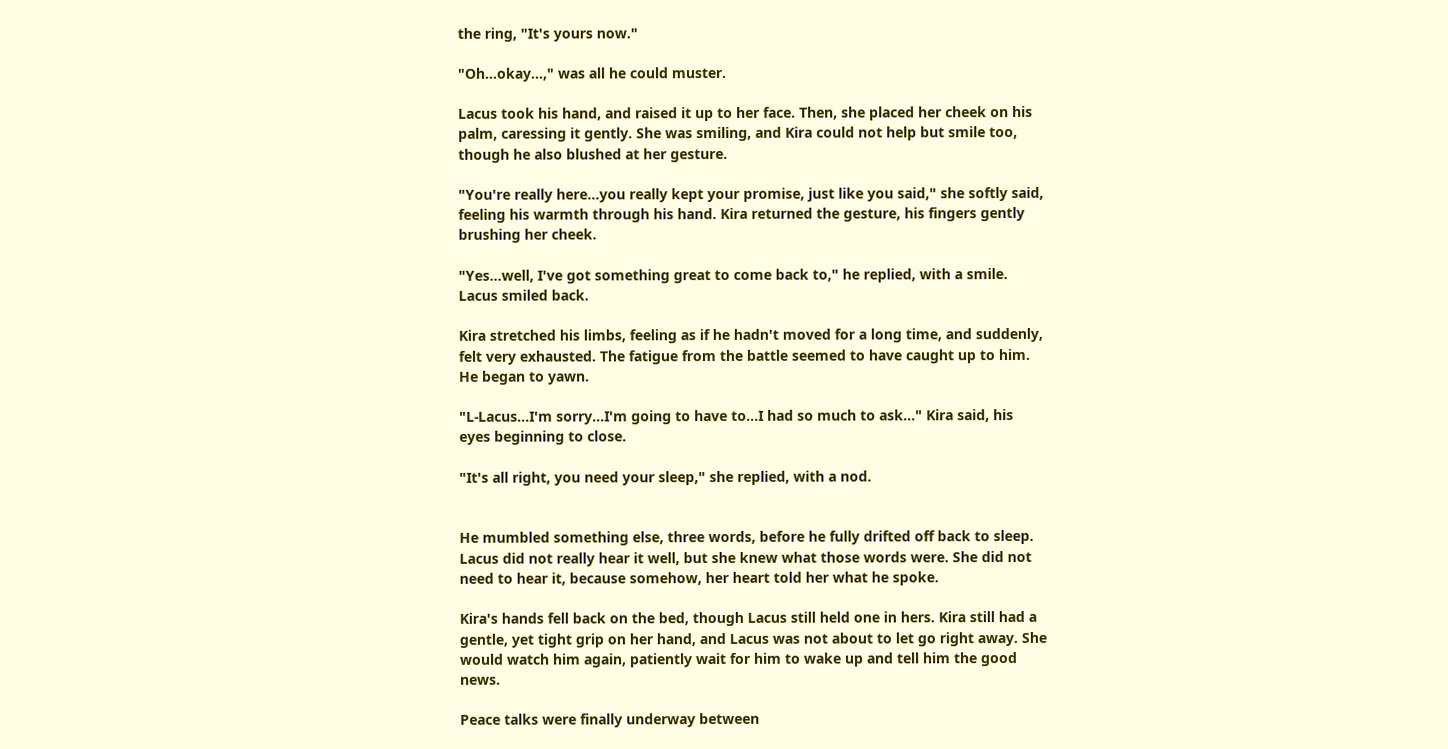the ring, "It's yours now."

"Oh…okay…," was all he could muster.

Lacus took his hand, and raised it up to her face. Then, she placed her cheek on his palm, caressing it gently. She was smiling, and Kira could not help but smile too, though he also blushed at her gesture.

"You're really here…you really kept your promise, just like you said," she softly said, feeling his warmth through his hand. Kira returned the gesture, his fingers gently brushing her cheek.

"Yes…well, I've got something great to come back to," he replied, with a smile. Lacus smiled back.

Kira stretched his limbs, feeling as if he hadn't moved for a long time, and suddenly, felt very exhausted. The fatigue from the battle seemed to have caught up to him. He began to yawn.

"L-Lacus…I'm sorry…I'm going to have to…I had so much to ask…" Kira said, his eyes beginning to close.

"It's all right, you need your sleep," she replied, with a nod.


He mumbled something else, three words, before he fully drifted off back to sleep. Lacus did not really hear it well, but she knew what those words were. She did not need to hear it, because somehow, her heart told her what he spoke.

Kira's hands fell back on the bed, though Lacus still held one in hers. Kira still had a gentle, yet tight grip on her hand, and Lacus was not about to let go right away. She would watch him again, patiently wait for him to wake up and tell him the good news.

Peace talks were finally underway between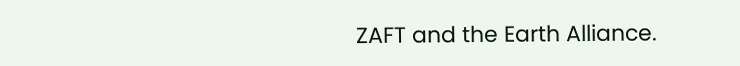ZAFT and the Earth Alliance.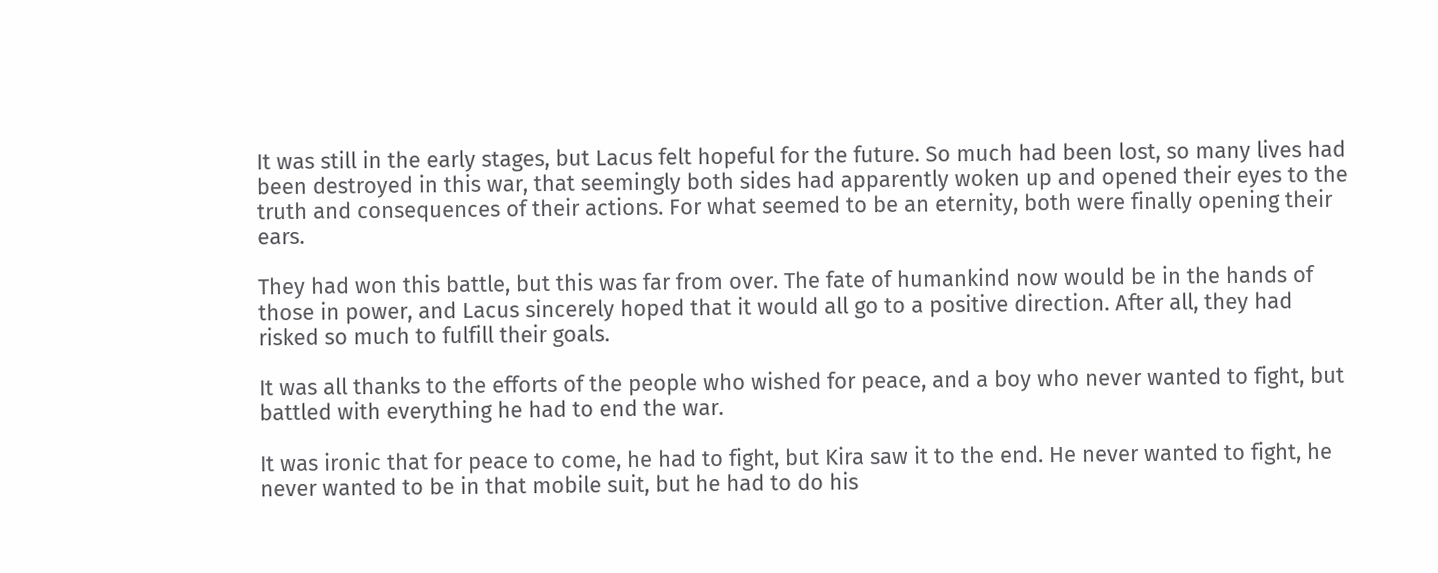It was still in the early stages, but Lacus felt hopeful for the future. So much had been lost, so many lives had been destroyed in this war, that seemingly both sides had apparently woken up and opened their eyes to the truth and consequences of their actions. For what seemed to be an eternity, both were finally opening their ears.

They had won this battle, but this was far from over. The fate of humankind now would be in the hands of those in power, and Lacus sincerely hoped that it would all go to a positive direction. After all, they had risked so much to fulfill their goals.

It was all thanks to the efforts of the people who wished for peace, and a boy who never wanted to fight, but battled with everything he had to end the war.

It was ironic that for peace to come, he had to fight, but Kira saw it to the end. He never wanted to fight, he never wanted to be in that mobile suit, but he had to do his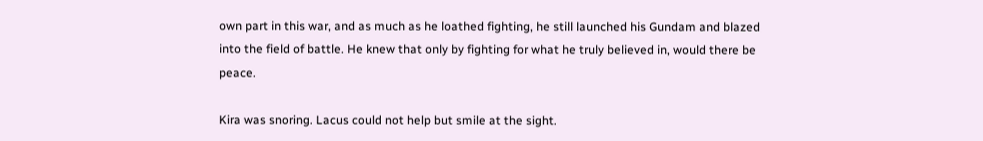own part in this war, and as much as he loathed fighting, he still launched his Gundam and blazed into the field of battle. He knew that only by fighting for what he truly believed in, would there be peace.

Kira was snoring. Lacus could not help but smile at the sight.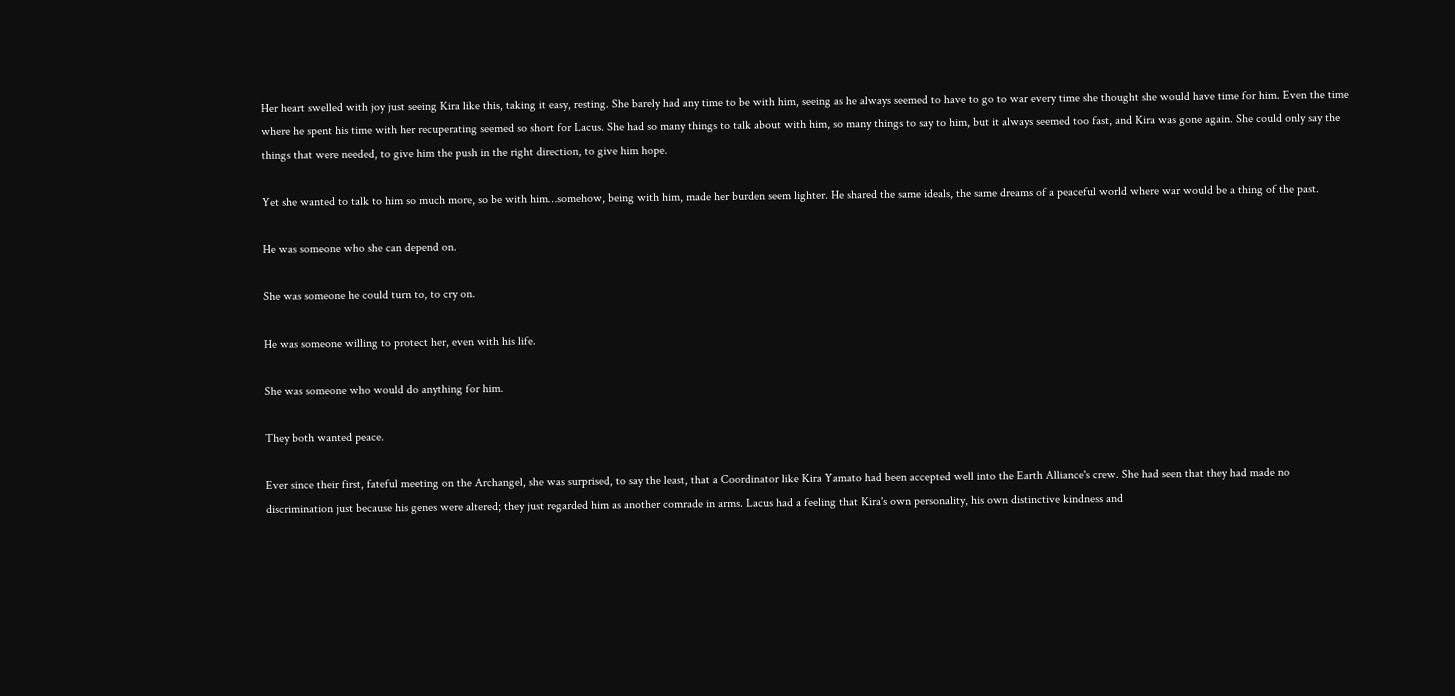Her heart swelled with joy just seeing Kira like this, taking it easy, resting. She barely had any time to be with him, seeing as he always seemed to have to go to war every time she thought she would have time for him. Even the time where he spent his time with her recuperating seemed so short for Lacus. She had so many things to talk about with him, so many things to say to him, but it always seemed too fast, and Kira was gone again. She could only say the things that were needed, to give him the push in the right direction, to give him hope.

Yet she wanted to talk to him so much more, so be with him…somehow, being with him, made her burden seem lighter. He shared the same ideals, the same dreams of a peaceful world where war would be a thing of the past.

He was someone who she can depend on.

She was someone he could turn to, to cry on.

He was someone willing to protect her, even with his life.

She was someone who would do anything for him.

They both wanted peace.

Ever since their first, fateful meeting on the Archangel, she was surprised, to say the least, that a Coordinator like Kira Yamato had been accepted well into the Earth Alliance's crew. She had seen that they had made no discrimination just because his genes were altered; they just regarded him as another comrade in arms. Lacus had a feeling that Kira's own personality, his own distinctive kindness and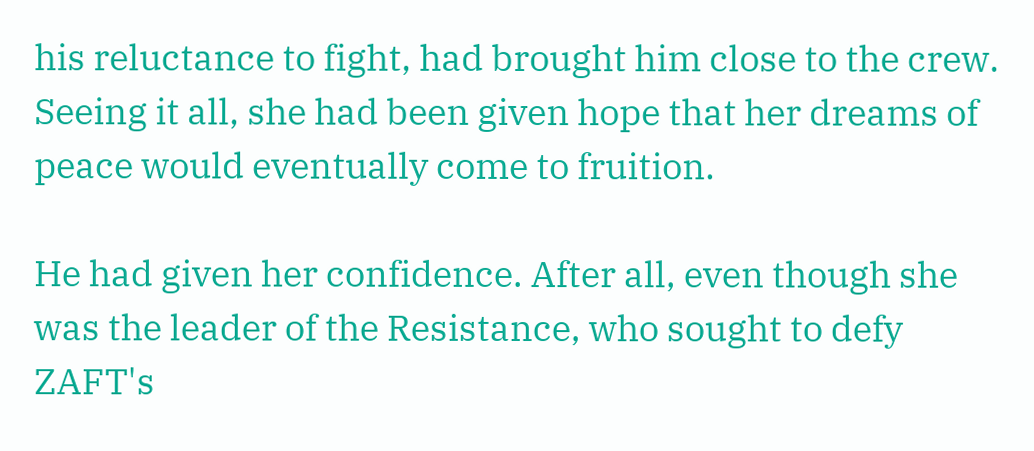his reluctance to fight, had brought him close to the crew. Seeing it all, she had been given hope that her dreams of peace would eventually come to fruition.

He had given her confidence. After all, even though she was the leader of the Resistance, who sought to defy ZAFT's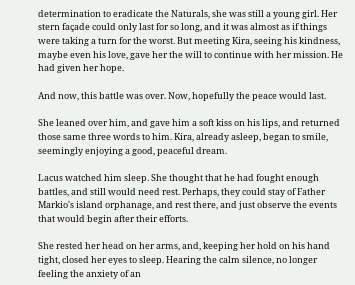determination to eradicate the Naturals, she was still a young girl. Her stern façade could only last for so long, and it was almost as if things were taking a turn for the worst. But meeting Kira, seeing his kindness, maybe even his love, gave her the will to continue with her mission. He had given her hope.

And now, this battle was over. Now, hopefully the peace would last.

She leaned over him, and gave him a soft kiss on his lips, and returned those same three words to him. Kira, already asleep, began to smile, seemingly enjoying a good, peaceful dream.

Lacus watched him sleep. She thought that he had fought enough battles, and still would need rest. Perhaps, they could stay of Father Markio's island orphanage, and rest there, and just observe the events that would begin after their efforts.

She rested her head on her arms, and, keeping her hold on his hand tight, closed her eyes to sleep. Hearing the calm silence, no longer feeling the anxiety of an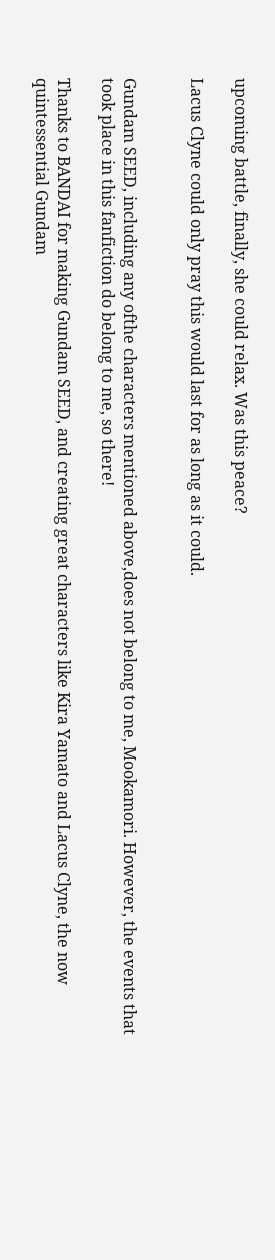upcoming battle, finally, she could relax. Was this peace?

Lacus Clyne could only pray this would last for as long as it could.


Gundam SEED, including any ofthe characters mentioned above,does not belong to me, Mookamori. However, the events that took place in this fanfiction do belong to me, so there!

Thanks to BANDAI for making Gundam SEED, and creating great characters like Kira Yamato and Lacus Clyne, the now quintessential Gundam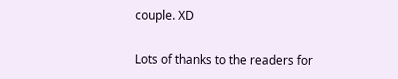couple. XD

Lots of thanks to the readers for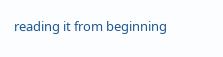reading it from beginning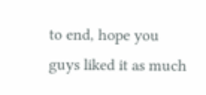to end, hope you guys liked it as much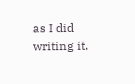as I did writing it.